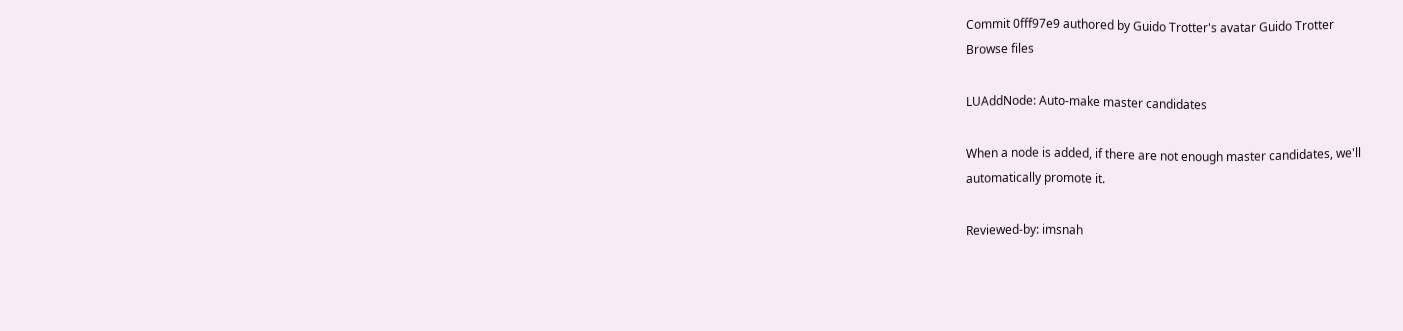Commit 0fff97e9 authored by Guido Trotter's avatar Guido Trotter
Browse files

LUAddNode: Auto-make master candidates

When a node is added, if there are not enough master candidates, we'll
automatically promote it.

Reviewed-by: imsnah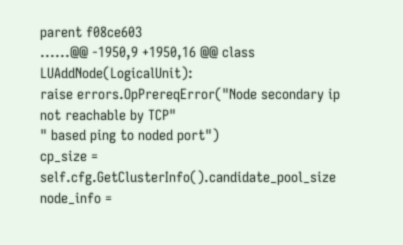parent f08ce603
......@@ -1950,9 +1950,16 @@ class LUAddNode(LogicalUnit):
raise errors.OpPrereqError("Node secondary ip not reachable by TCP"
" based ping to noded port")
cp_size = self.cfg.GetClusterInfo().candidate_pool_size
node_info =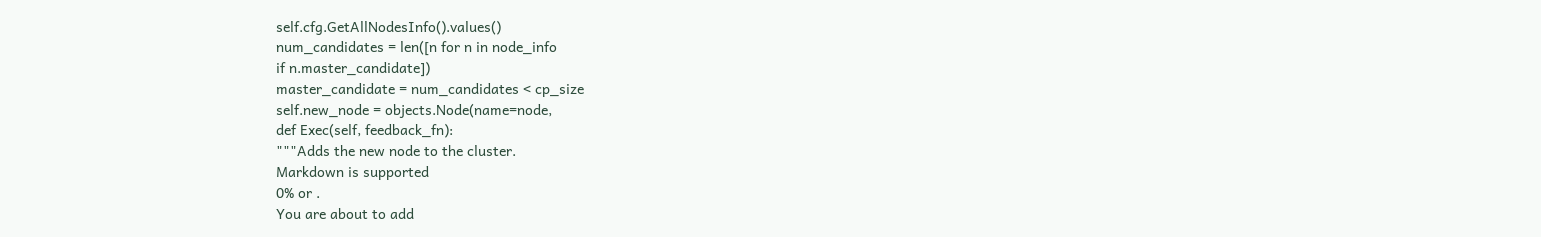self.cfg.GetAllNodesInfo().values()
num_candidates = len([n for n in node_info
if n.master_candidate])
master_candidate = num_candidates < cp_size
self.new_node = objects.Node(name=node,
def Exec(self, feedback_fn):
"""Adds the new node to the cluster.
Markdown is supported
0% or .
You are about to add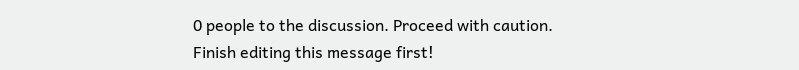0 people to the discussion. Proceed with caution.
Finish editing this message first!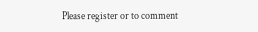Please register or to comment